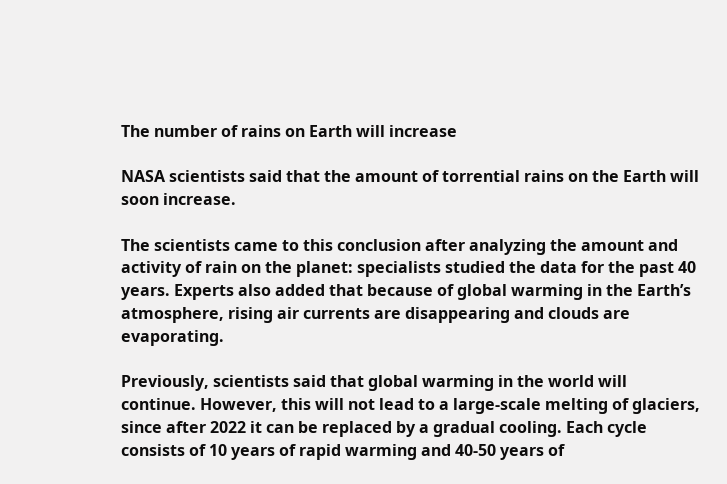The number of rains on Earth will increase

NASA scientists said that the amount of torrential rains on the Earth will soon increase.

The scientists came to this conclusion after analyzing the amount and activity of rain on the planet: specialists studied the data for the past 40 years. Experts also added that because of global warming in the Earth’s atmosphere, rising air currents are disappearing and clouds are evaporating.

Previously, scientists said that global warming in the world will continue. However, this will not lead to a large-scale melting of glaciers, since after 2022 it can be replaced by a gradual cooling. Each cycle consists of 10 years of rapid warming and 40-50 years of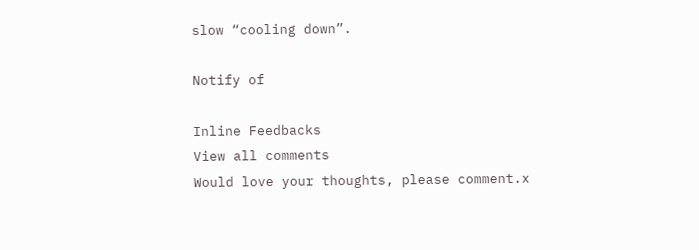slow “cooling down”.

Notify of

Inline Feedbacks
View all comments
Would love your thoughts, please comment.x